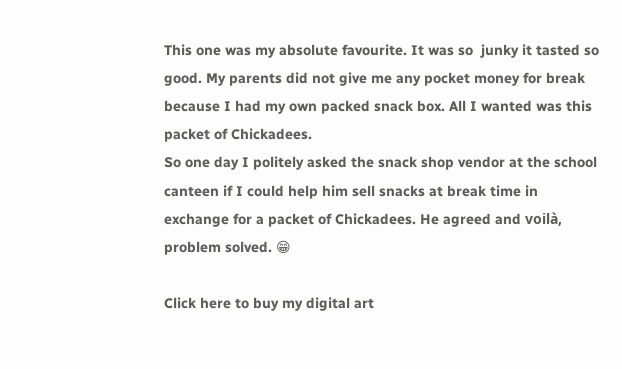This one was my absolute favourite. It was so  junky it tasted so good. My parents did not give me any pocket money for break because I had my own packed snack box. All I wanted was this packet of Chickadees.
So one day I politely asked the snack shop vendor at the school canteen if I could help him sell snacks at break time in exchange for a packet of Chickadees. He agreed and voilà, problem solved. 😁

Click here to buy my digital art